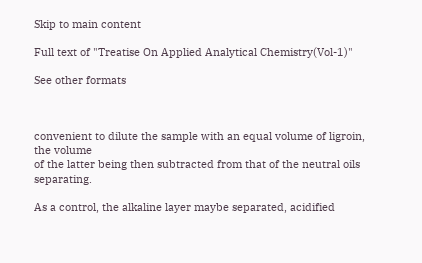Skip to main content

Full text of "Treatise On Applied Analytical Chemistry(Vol-1)"

See other formats



convenient to dilute the sample with an equal volume of ligroin, the volume
of the latter being then subtracted from that of the neutral oils separating.

As a control, the alkaline layer maybe separated, acidified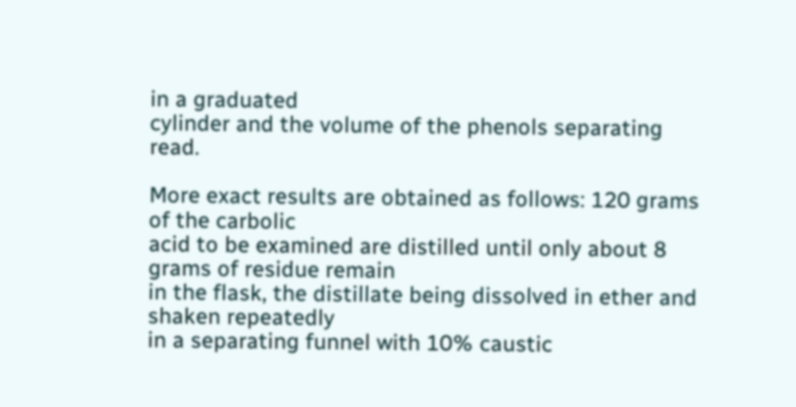in a graduated
cylinder and the volume of the phenols separating read.

More exact results are obtained as follows: 120 grams of the carbolic
acid to be examined are distilled until only about 8 grams of residue remain
in the flask, the distillate being dissolved in ether and shaken repeatedly
in a separating funnel with 10% caustic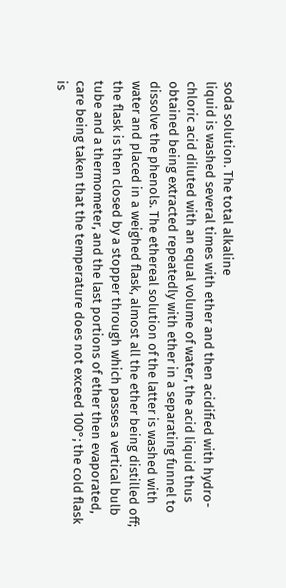soda solution. The total alkaline
liquid is washed several times with ether and then acidified with hydro-
chloric acid diluted with an equal volume of water, the acid liquid thus
obtained being extracted repeatedly with ether in a separating funnel to
dissolve the phenols. The ethereal solution of the latter is washed with
water and placed in a weighed flask, almost all the ether being distilled off;
the flask is then closed by a stopper through which passes a vertical bulb
tube and a thermometer, and the last portions of ether then evaporated,
care being taken that the temperature does not exceed 100°; the cold flask
is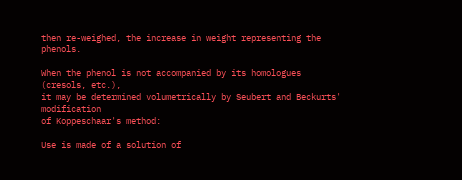then re-weighed, the increase in weight representing the phenols.

When the phenol is not accompanied by its homologues (cresols, etc.),
it may be determined volumetrically by Seubert and Beckurts' modification
of Koppeschaar's method:

Use is made of a solution of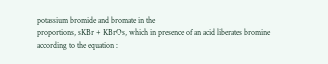potassium bromide and bromate in the
proportions, sKBr + KBrOs, which in presence of an acid liberates bromine
according to the equation :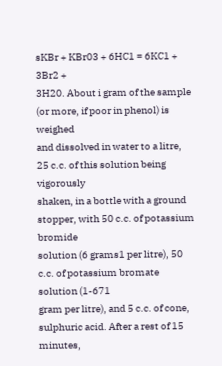sKBr + KBr03 + 6HC1 = 6KC1 + 3Br2 +
3H20. About i gram of the sample (or more, if poor in phenol) is weighed
and dissolved in water to a litre, 25 c.c. of this solution being vigorously
shaken, in a bottle with a ground stopper, with 50 c.c. of potassium bromide
solution (6 grams1 per litre), 50 c.c. of potassium bromate solution (1-671
gram per litre), and 5 c.c. of cone, sulphuric acid. After a rest of 15 minutes,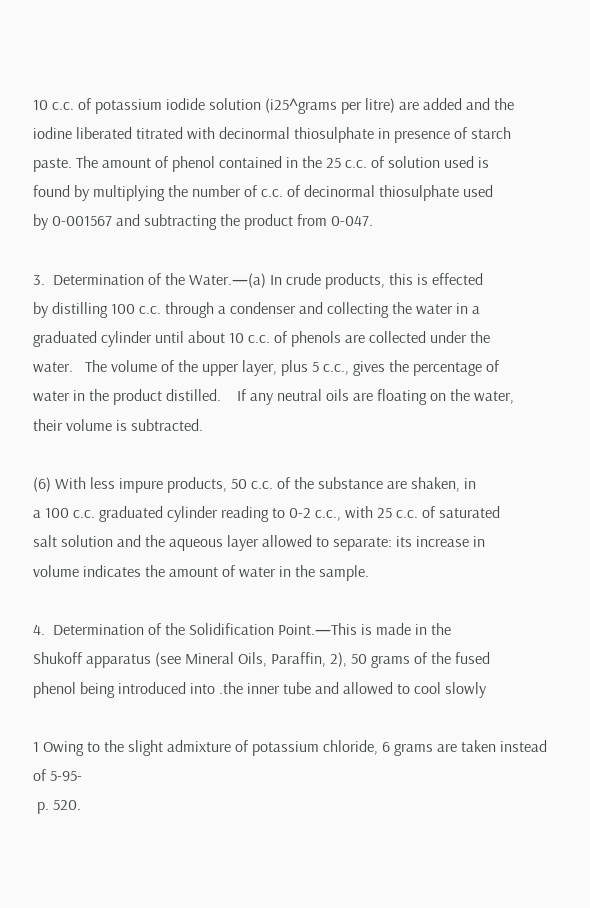10 c.c. of potassium iodide solution (i25^grams per litre) are added and the
iodine liberated titrated with decinormal thiosulphate in presence of starch
paste. The amount of phenol contained in the 25 c.c. of solution used is
found by multiplying the number of c.c. of decinormal thiosulphate used
by 0-001567 and subtracting the product from 0-047.

3.  Determination of the Water.—(a) In crude products, this is effected
by distilling 100 c.c. through a condenser and collecting the water in a
graduated cylinder until about 10 c.c. of phenols are collected under the
water.   The volume of the upper layer, plus 5 c.c., gives the percentage of
water in the product distilled.    If any neutral oils are floating on the water,
their volume is subtracted.

(6) With less impure products, 50 c.c. of the substance are shaken, in
a 100 c.c. graduated cylinder reading to 0-2 c.c., with 25 c.c. of saturated
salt solution and the aqueous layer allowed to separate: its increase in
volume indicates the amount of water in the sample.

4.  Determination of the Solidification Point.—This is made in the
Shukoff apparatus (see Mineral Oils, Paraffin, 2), 50 grams of the fused
phenol being introduced into .the inner tube and allowed to cool slowly

1 Owing to the slight admixture of potassium chloride, 6 grams are taken instead
of 5-95-
 p. 520.